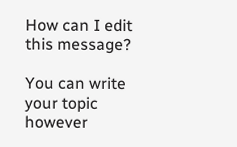How can I edit this message?

You can write your topic however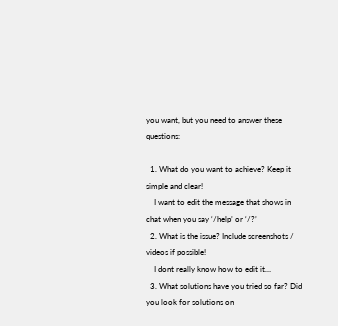you want, but you need to answer these questions:

  1. What do you want to achieve? Keep it simple and clear!
    I want to edit the message that shows in chat when you say ‘/help’ or ‘/?’
  2. What is the issue? Include screenshots / videos if possible!
    I dont really know how to edit it…
  3. What solutions have you tried so far? Did you look for solutions on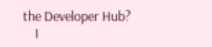the Developer Hub?
    I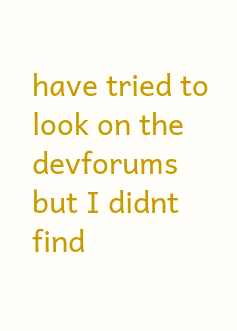have tried to look on the devforums but I didnt find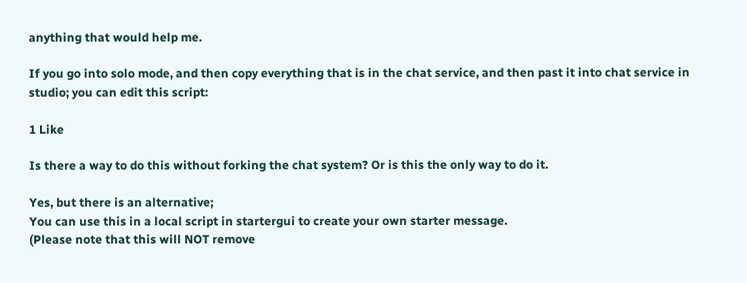anything that would help me.

If you go into solo mode, and then copy everything that is in the chat service, and then past it into chat service in studio; you can edit this script:

1 Like

Is there a way to do this without forking the chat system? Or is this the only way to do it.

Yes, but there is an alternative;
You can use this in a local script in startergui to create your own starter message.
(Please note that this will NOT remove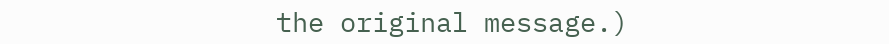the original message.)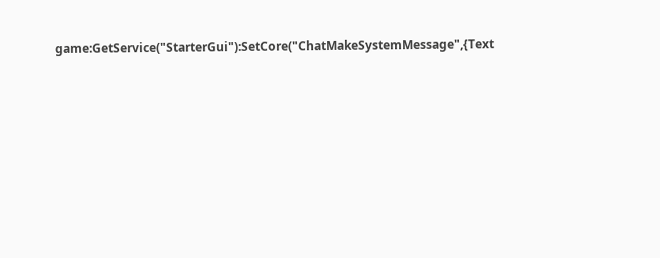game:GetService("StarterGui"):SetCore("ChatMakeSystemMessage",{Text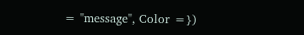= "message", Color =})